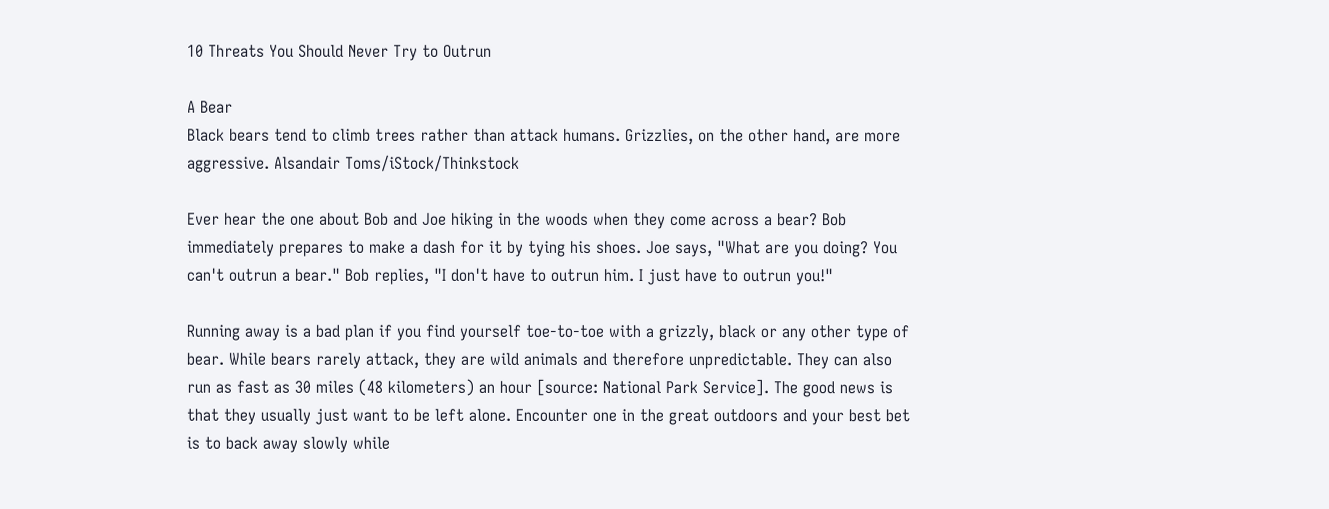10 Threats You Should Never Try to Outrun

A Bear
Black bears tend to climb trees rather than attack humans. Grizzlies, on the other hand, are more aggressive. Alsandair Toms/iStock/Thinkstock

Ever hear the one about Bob and Joe hiking in the woods when they come across a bear? Bob immediately prepares to make a dash for it by tying his shoes. Joe says, "What are you doing? You can't outrun a bear." Bob replies, "I don't have to outrun him. I just have to outrun you!"

Running away is a bad plan if you find yourself toe-to-toe with a grizzly, black or any other type of bear. While bears rarely attack, they are wild animals and therefore unpredictable. They can also run as fast as 30 miles (48 kilometers) an hour [source: National Park Service]. The good news is that they usually just want to be left alone. Encounter one in the great outdoors and your best bet is to back away slowly while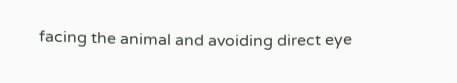facing the animal and avoiding direct eye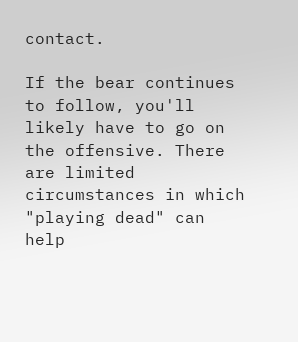contact.

If the bear continues to follow, you'll likely have to go on the offensive. There are limited circumstances in which "playing dead" can help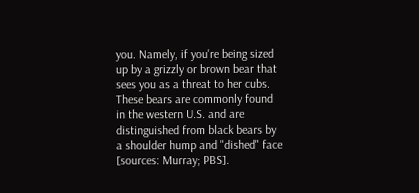you. Namely, if you're being sized up by a grizzly or brown bear that sees you as a threat to her cubs. These bears are commonly found in the western U.S. and are distinguished from black bears by a shoulder hump and "dished" face [sources: Murray; PBS].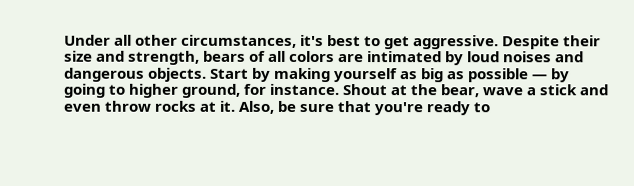Under all other circumstances, it's best to get aggressive. Despite their size and strength, bears of all colors are intimated by loud noises and dangerous objects. Start by making yourself as big as possible — by going to higher ground, for instance. Shout at the bear, wave a stick and even throw rocks at it. Also, be sure that you're ready to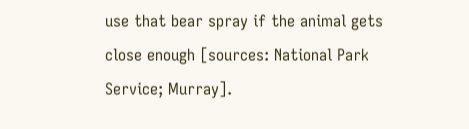use that bear spray if the animal gets close enough [sources: National Park Service; Murray].